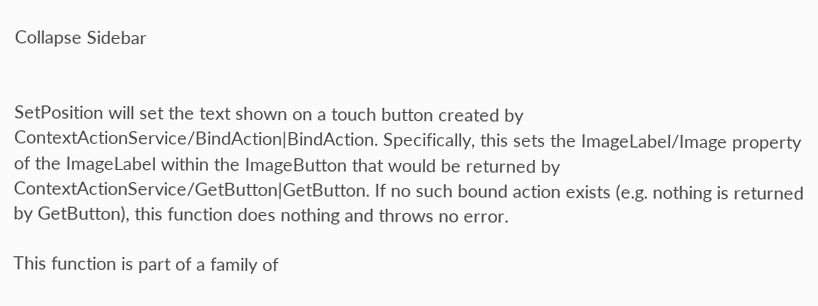Collapse Sidebar


SetPosition will set the text shown on a touch button created by ContextActionService/BindAction|BindAction. Specifically, this sets the ImageLabel/Image property of the ImageLabel within the ImageButton that would be returned by ContextActionService/GetButton|GetButton. If no such bound action exists (e.g. nothing is returned by GetButton), this function does nothing and throws no error.

This function is part of a family of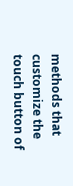methods that customize the touch button of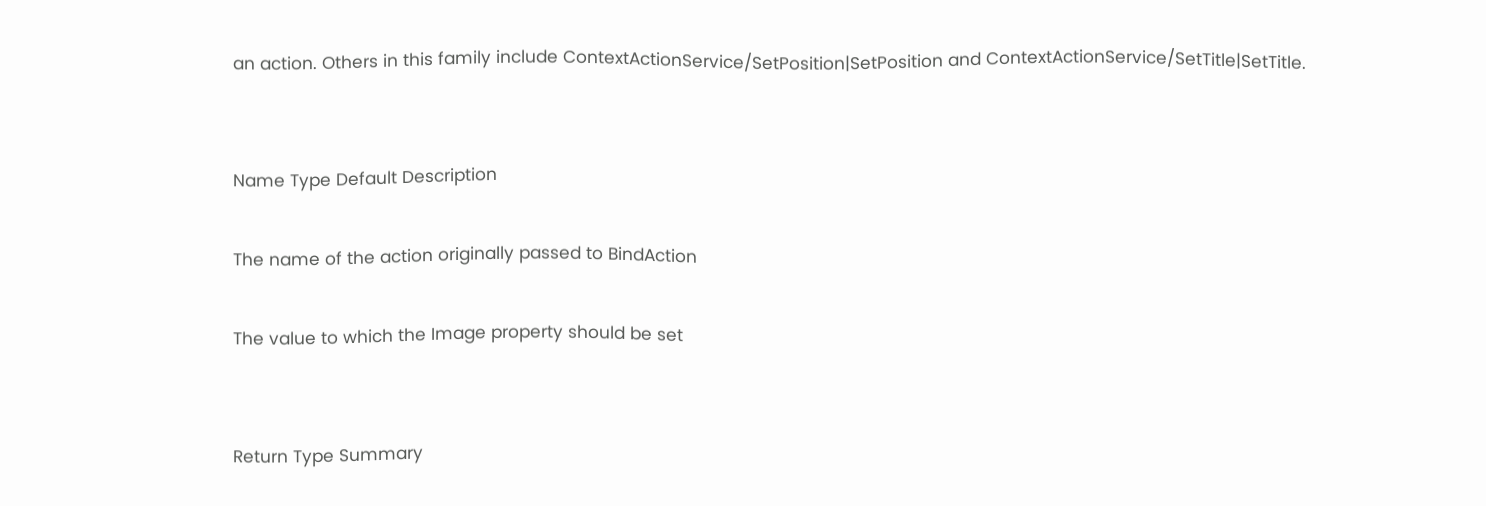an action. Others in this family include ContextActionService/SetPosition|SetPosition and ContextActionService/SetTitle|SetTitle.


Name Type Default Description

The name of the action originally passed to BindAction

The value to which the Image property should be set


Return Type Summary